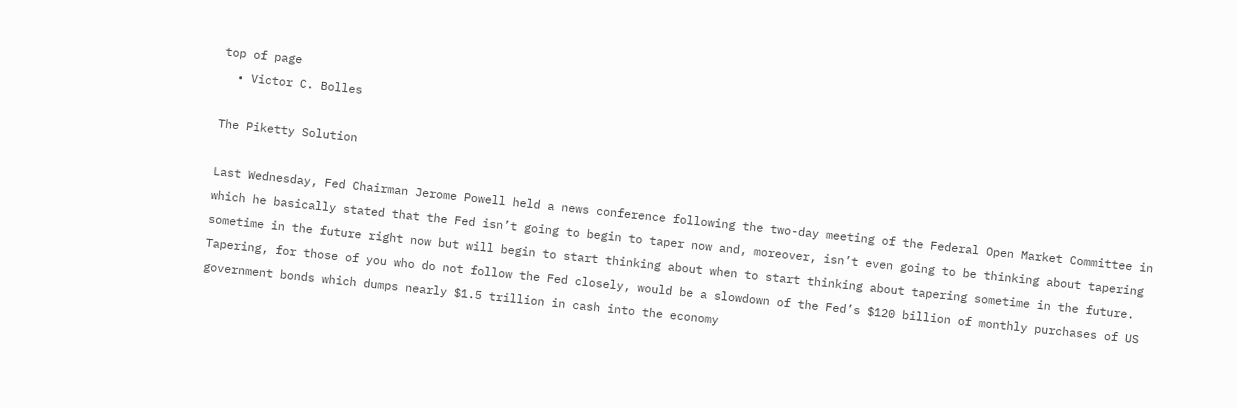top of page
  • Victor C. Bolles

The Piketty Solution

Last Wednesday, Fed Chairman Jerome Powell held a news conference following the two-day meeting of the Federal Open Market Committee in which he basically stated that the Fed isn’t going to begin to taper now and, moreover, isn’t even going to be thinking about tapering sometime in the future right now but will begin to start thinking about when to start thinking about tapering sometime in the future. Tapering, for those of you who do not follow the Fed closely, would be a slowdown of the Fed’s $120 billion of monthly purchases of US government bonds which dumps nearly $1.5 trillion in cash into the economy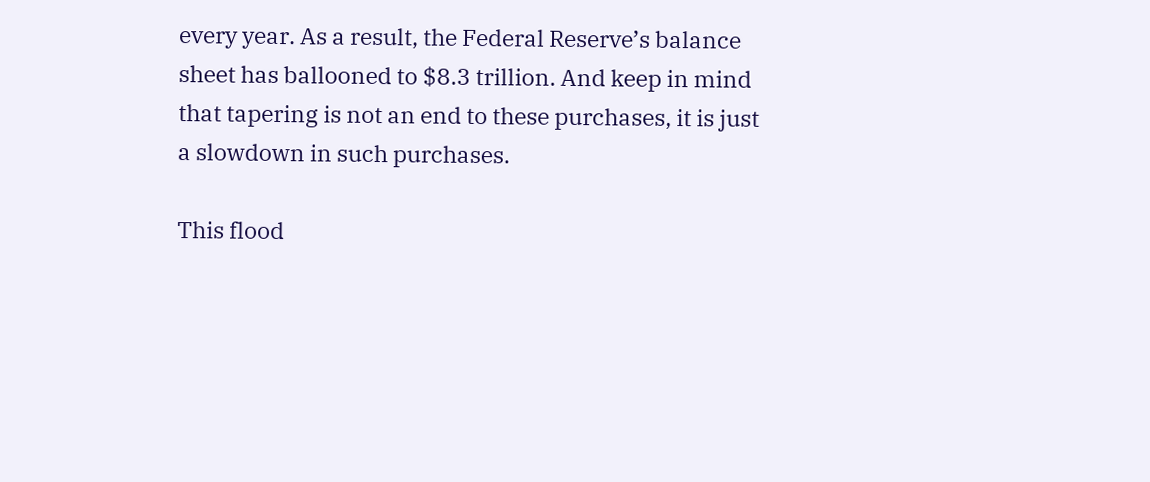every year. As a result, the Federal Reserve’s balance sheet has ballooned to $8.3 trillion. And keep in mind that tapering is not an end to these purchases, it is just a slowdown in such purchases.

This flood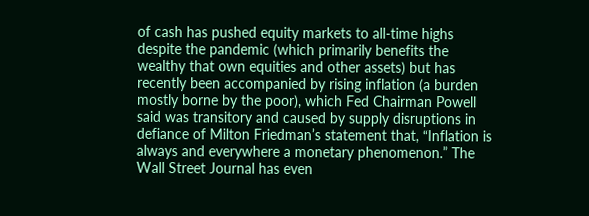of cash has pushed equity markets to all-time highs despite the pandemic (which primarily benefits the wealthy that own equities and other assets) but has recently been accompanied by rising inflation (a burden mostly borne by the poor), which Fed Chairman Powell said was transitory and caused by supply disruptions in defiance of Milton Friedman’s statement that, “Inflation is always and everywhere a monetary phenomenon.” The Wall Street Journal has even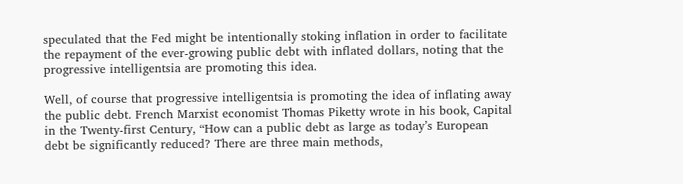speculated that the Fed might be intentionally stoking inflation in order to facilitate the repayment of the ever-growing public debt with inflated dollars, noting that the progressive intelligentsia are promoting this idea.

Well, of course that progressive intelligentsia is promoting the idea of inflating away the public debt. French Marxist economist Thomas Piketty wrote in his book, Capital in the Twenty-first Century, “How can a public debt as large as today’s European debt be significantly reduced? There are three main methods,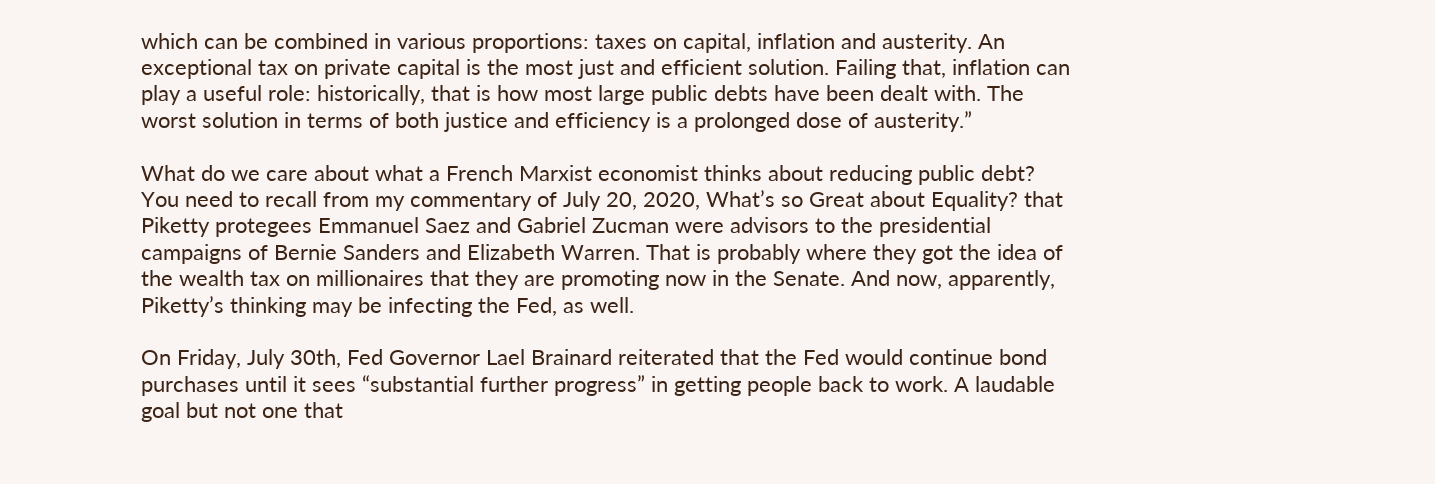which can be combined in various proportions: taxes on capital, inflation and austerity. An exceptional tax on private capital is the most just and efficient solution. Failing that, inflation can play a useful role: historically, that is how most large public debts have been dealt with. The worst solution in terms of both justice and efficiency is a prolonged dose of austerity.”

What do we care about what a French Marxist economist thinks about reducing public debt? You need to recall from my commentary of July 20, 2020, What’s so Great about Equality? that Piketty protegees Emmanuel Saez and Gabriel Zucman were advisors to the presidential campaigns of Bernie Sanders and Elizabeth Warren. That is probably where they got the idea of the wealth tax on millionaires that they are promoting now in the Senate. And now, apparently, Piketty’s thinking may be infecting the Fed, as well.

On Friday, July 30th, Fed Governor Lael Brainard reiterated that the Fed would continue bond purchases until it sees “substantial further progress” in getting people back to work. A laudable goal but not one that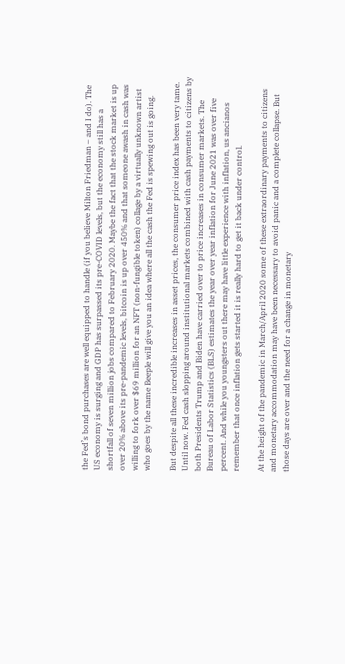the Fed’s bond purchases are well equipped to handle (if you believe Milton Friedman – and I do). The US economy is surging and GDP has surpassed its pre-COVID levels, but the economy still has a shortfall of seven million jobs compared to February 2020. Maybe the fact that the stock market is up over 20% above its pre-pandemic levels, bitcoin is up over 450% and that someone awash in cash was willing to fork over $69 million for an NFT (non-fungible token) collage by a virtually unknown artist who goes by the name Beeple will give you an idea where all the cash the Fed is spewing out is going.

But despite all these incredible increases in asset prices, the consumer price index has been very tame. Until now. Fed cash slopping around institutional markets combined with cash payments to citizens by both Presidents Trump and Biden have carried over to price increases in consumer markets. The Bureau of Labor Statistics (BLS) estimates the year over year inflation for June 2021 was over five percent. And while you youngsters out there may have little experience with inflation, us ancianos remember that once inflation gets started it is really hard to get it back under control.

At the height of the pandemic in March/April 2020 some of these extraordinary payments to citizens and monetary accommodation may have been necessary to avoid panic and a complete collapse. But those days are over and the need for a change in monetary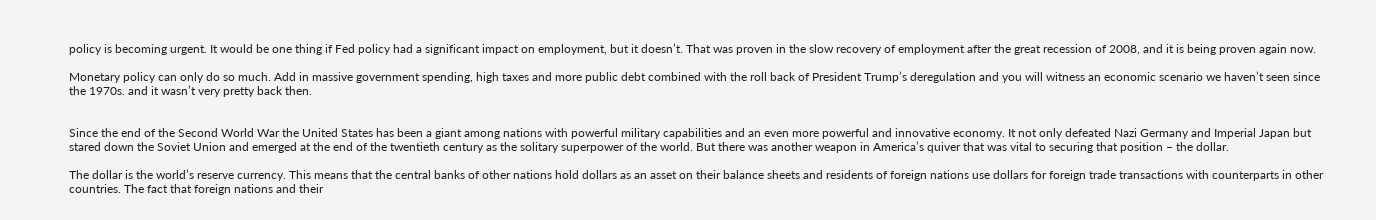policy is becoming urgent. It would be one thing if Fed policy had a significant impact on employment, but it doesn’t. That was proven in the slow recovery of employment after the great recession of 2008, and it is being proven again now.

Monetary policy can only do so much. Add in massive government spending, high taxes and more public debt combined with the roll back of President Trump’s deregulation and you will witness an economic scenario we haven’t seen since the 1970s. and it wasn’t very pretty back then.


Since the end of the Second World War the United States has been a giant among nations with powerful military capabilities and an even more powerful and innovative economy. It not only defeated Nazi Germany and Imperial Japan but stared down the Soviet Union and emerged at the end of the twentieth century as the solitary superpower of the world. But there was another weapon in America’s quiver that was vital to securing that position – the dollar.

The dollar is the world’s reserve currency. This means that the central banks of other nations hold dollars as an asset on their balance sheets and residents of foreign nations use dollars for foreign trade transactions with counterparts in other countries. The fact that foreign nations and their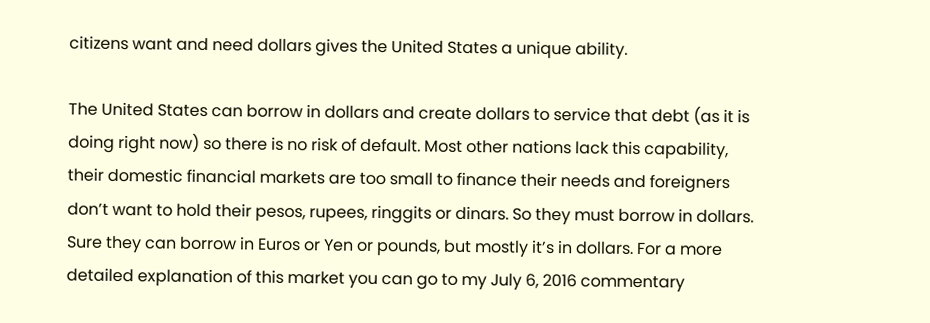citizens want and need dollars gives the United States a unique ability.

The United States can borrow in dollars and create dollars to service that debt (as it is doing right now) so there is no risk of default. Most other nations lack this capability, their domestic financial markets are too small to finance their needs and foreigners don’t want to hold their pesos, rupees, ringgits or dinars. So they must borrow in dollars. Sure they can borrow in Euros or Yen or pounds, but mostly it’s in dollars. For a more detailed explanation of this market you can go to my July 6, 2016 commentary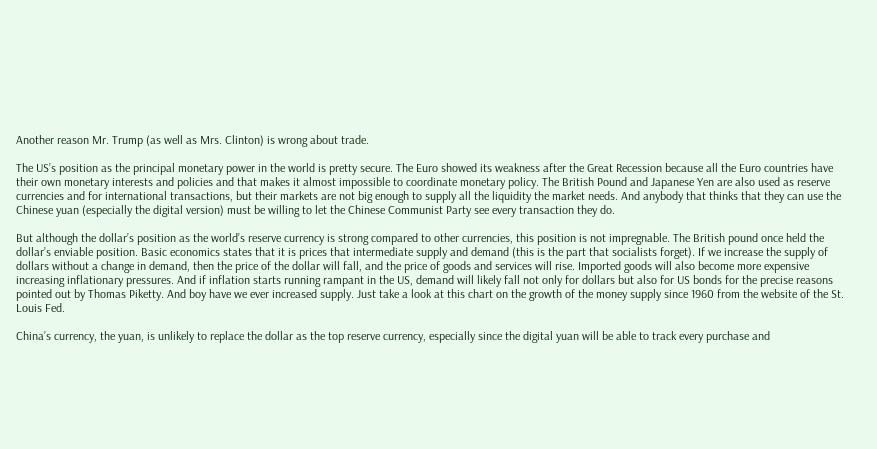Another reason Mr. Trump (as well as Mrs. Clinton) is wrong about trade.

The US’s position as the principal monetary power in the world is pretty secure. The Euro showed its weakness after the Great Recession because all the Euro countries have their own monetary interests and policies and that makes it almost impossible to coordinate monetary policy. The British Pound and Japanese Yen are also used as reserve currencies and for international transactions, but their markets are not big enough to supply all the liquidity the market needs. And anybody that thinks that they can use the Chinese yuan (especially the digital version) must be willing to let the Chinese Communist Party see every transaction they do.

But although the dollar’s position as the world’s reserve currency is strong compared to other currencies, this position is not impregnable. The British pound once held the dollar’s enviable position. Basic economics states that it is prices that intermediate supply and demand (this is the part that socialists forget). If we increase the supply of dollars without a change in demand, then the price of the dollar will fall, and the price of goods and services will rise. Imported goods will also become more expensive increasing inflationary pressures. And if inflation starts running rampant in the US, demand will likely fall not only for dollars but also for US bonds for the precise reasons pointed out by Thomas Piketty. And boy have we ever increased supply. Just take a look at this chart on the growth of the money supply since 1960 from the website of the St. Louis Fed.

China’s currency, the yuan, is unlikely to replace the dollar as the top reserve currency, especially since the digital yuan will be able to track every purchase and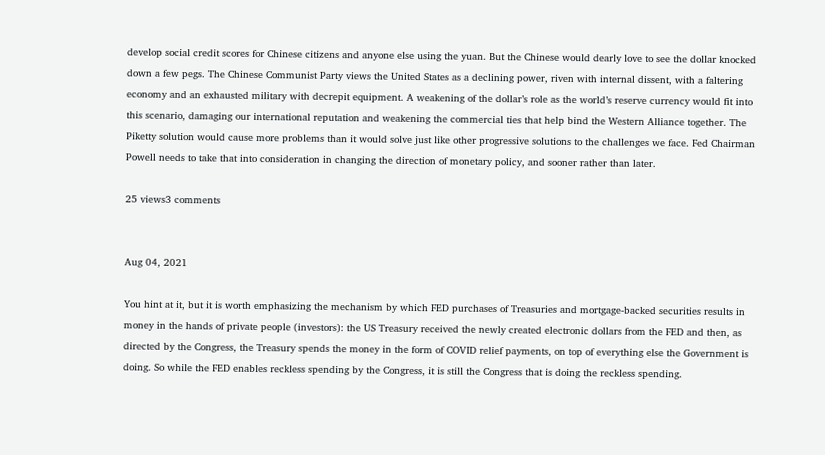develop social credit scores for Chinese citizens and anyone else using the yuan. But the Chinese would dearly love to see the dollar knocked down a few pegs. The Chinese Communist Party views the United States as a declining power, riven with internal dissent, with a faltering economy and an exhausted military with decrepit equipment. A weakening of the dollar’s role as the world’s reserve currency would fit into this scenario, damaging our international reputation and weakening the commercial ties that help bind the Western Alliance together. The Piketty solution would cause more problems than it would solve just like other progressive solutions to the challenges we face. Fed Chairman Powell needs to take that into consideration in changing the direction of monetary policy, and sooner rather than later.

25 views3 comments


Aug 04, 2021

You hint at it, but it is worth emphasizing the mechanism by which FED purchases of Treasuries and mortgage-backed securities results in money in the hands of private people (investors): the US Treasury received the newly created electronic dollars from the FED and then, as directed by the Congress, the Treasury spends the money in the form of COVID relief payments, on top of everything else the Government is doing. So while the FED enables reckless spending by the Congress, it is still the Congress that is doing the reckless spending.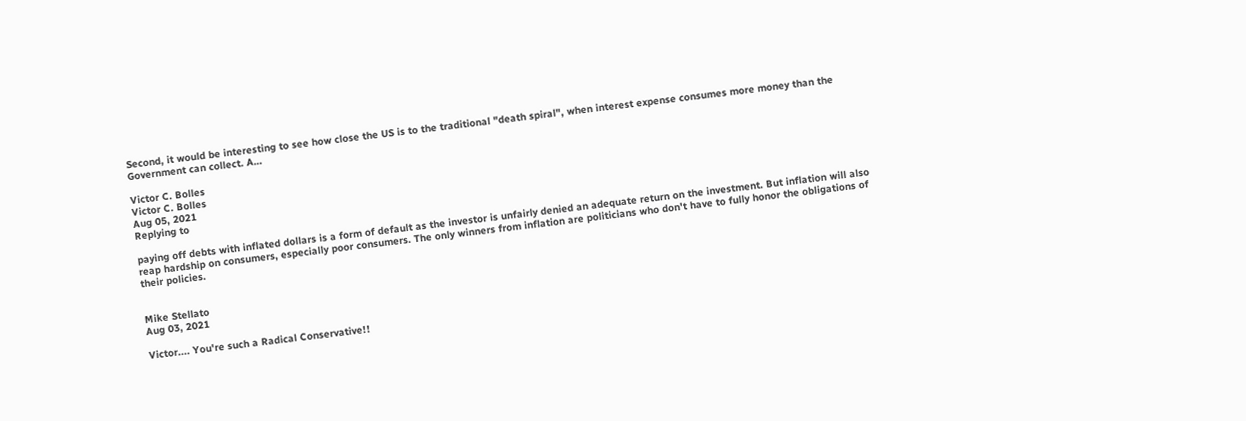Second, it would be interesting to see how close the US is to the traditional "death spiral", when interest expense consumes more money than the Government can collect. A…

Victor C. Bolles
Victor C. Bolles
Aug 05, 2021
Replying to

paying off debts with inflated dollars is a form of default as the investor is unfairly denied an adequate return on the investment. But inflation will also reap hardship on consumers, especially poor consumers. The only winners from inflation are politicians who don't have to fully honor the obligations of their policies.


Mike Stellato
Aug 03, 2021

Victor.... You're such a Radical Conservative!!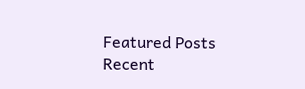Featured Posts
Recent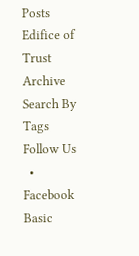Posts
Edifice of Trust Archive
Search By Tags
Follow Us
  • Facebook Basic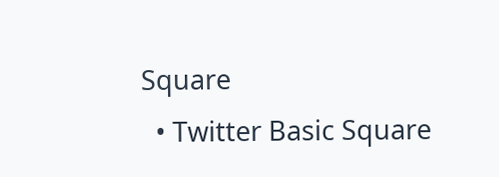Square
  • Twitter Basic Square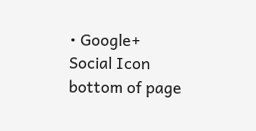• Google+ Social Icon
bottom of page